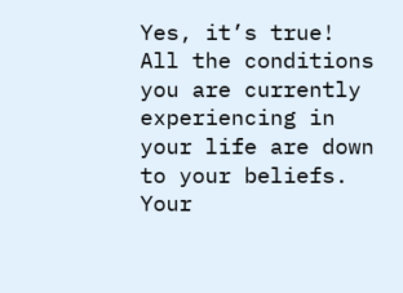Yes, it’s true! All the conditions you are currently experiencing in your life are down to your beliefs. Your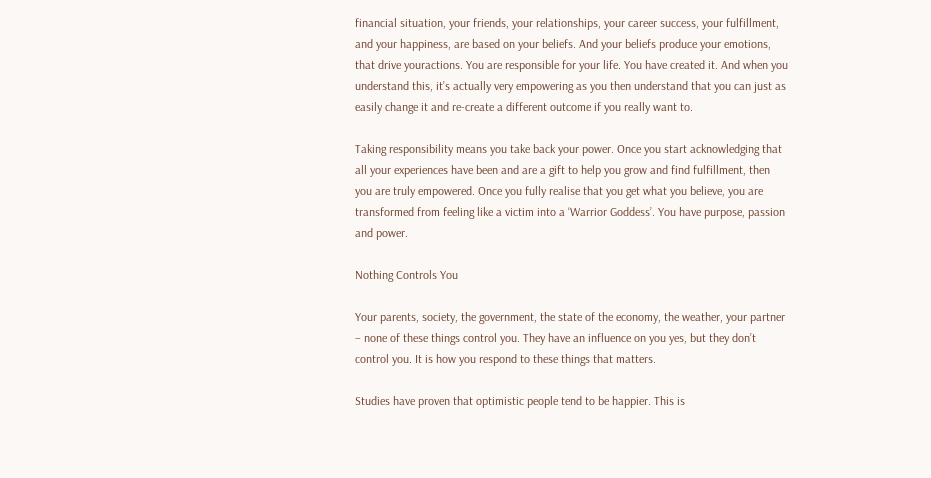financial situation, your friends, your relationships, your career success, your fulfillment, and your happiness, are based on your beliefs. And your beliefs produce your emotions, that drive youractions. You are responsible for your life. You have created it. And when you understand this, it’s actually very empowering as you then understand that you can just as easily change it and re-create a different outcome if you really want to.

Taking responsibility means you take back your power. Once you start acknowledging that all your experiences have been and are a gift to help you grow and find fulfillment, then you are truly empowered. Once you fully realise that you get what you believe, you are transformed from feeling like a victim into a ‘Warrior Goddess’. You have purpose, passion and power.

Nothing Controls You

Your parents, society, the government, the state of the economy, the weather, your partner – none of these things control you. They have an influence on you yes, but they don’t control you. It is how you respond to these things that matters.

Studies have proven that optimistic people tend to be happier. This is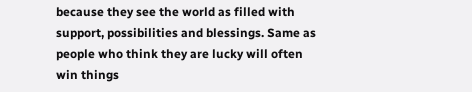because they see the world as filled with support, possibilities and blessings. Same as people who think they are lucky will often win things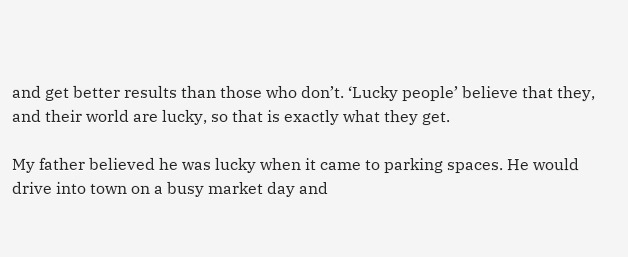and get better results than those who don’t. ‘Lucky people’ believe that they, and their world are lucky, so that is exactly what they get.

My father believed he was lucky when it came to parking spaces. He would drive into town on a busy market day and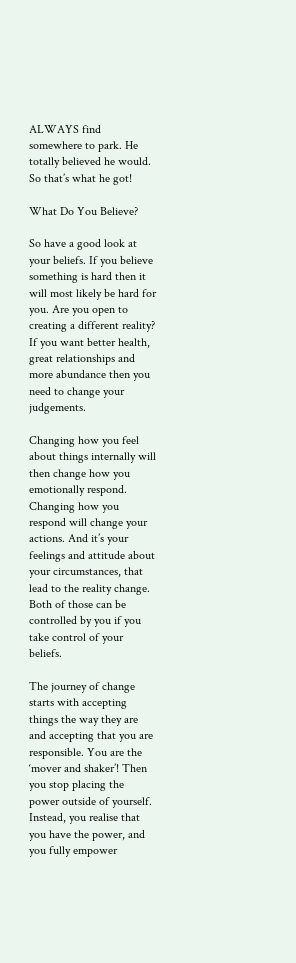ALWAYS find somewhere to park. He totally believed he would. So that’s what he got!

What Do You Believe?

So have a good look at your beliefs. If you believe something is hard then it will most likely be hard for you. Are you open to creating a different reality? If you want better health, great relationships and more abundance then you need to change your judgements.

Changing how you feel about things internally will then change how you emotionally respond. Changing how you respond will change your actions. And it’s your feelings and attitude about your circumstances, that lead to the reality change. Both of those can be controlled by you if you take control of your beliefs.

The journey of change starts with accepting things the way they are and accepting that you are responsible. You are the ‘mover and shaker’! Then you stop placing the power outside of yourself. Instead, you realise that you have the power, and you fully empower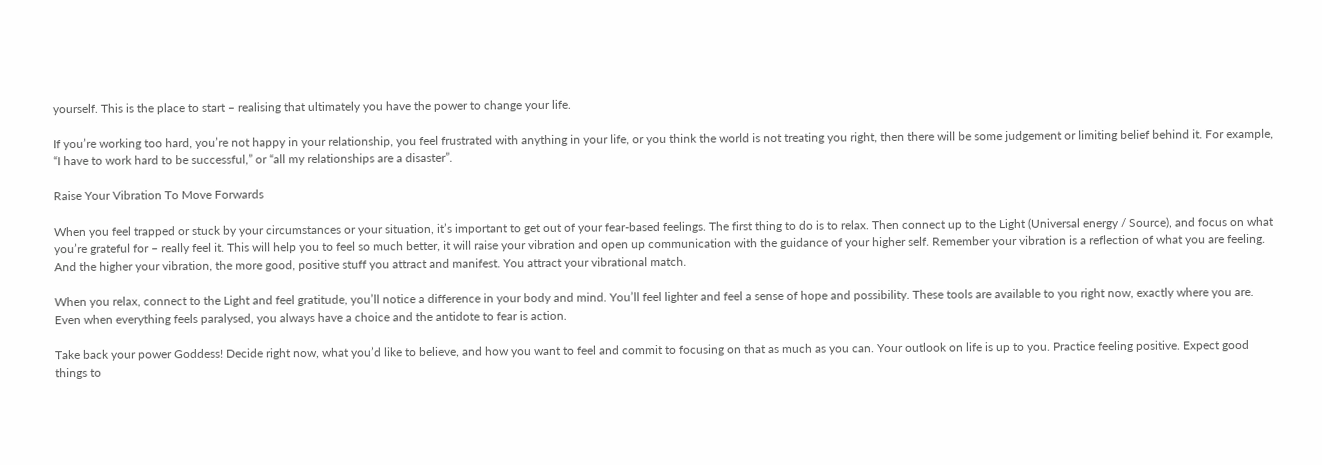yourself. This is the place to start – realising that ultimately you have the power to change your life.

If you’re working too hard, you’re not happy in your relationship, you feel frustrated with anything in your life, or you think the world is not treating you right, then there will be some judgement or limiting belief behind it. For example, “I have to work hard to be successful,” or “all my relationships are a disaster”.

Raise Your Vibration To Move Forwards

When you feel trapped or stuck by your circumstances or your situation, it’s important to get out of your fear-based feelings. The first thing to do is to relax. Then connect up to the Light (Universal energy / Source), and focus on what you’re grateful for – really feel it. This will help you to feel so much better, it will raise your vibration and open up communication with the guidance of your higher self. Remember your vibration is a reflection of what you are feeling. And the higher your vibration, the more good, positive stuff you attract and manifest. You attract your vibrational match.

When you relax, connect to the Light and feel gratitude, you’ll notice a difference in your body and mind. You’ll feel lighter and feel a sense of hope and possibility. These tools are available to you right now, exactly where you are. Even when everything feels paralysed, you always have a choice and the antidote to fear is action.

Take back your power Goddess! Decide right now, what you’d like to believe, and how you want to feel and commit to focusing on that as much as you can. Your outlook on life is up to you. Practice feeling positive. Expect good things to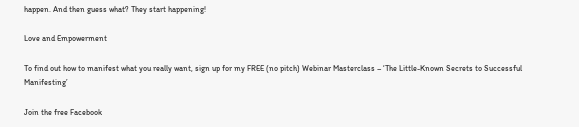happen. And then guess what? They start happening!

Love and Empowerment

To find out how to manifest what you really want, sign up for my FREE (no pitch) Webinar Masterclass – ‘The Little-Known Secrets to Successful Manifesting’

Join the free Facebook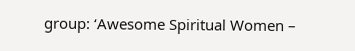group: ‘Awesome Spiritual Women –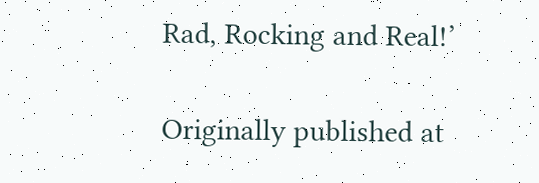Rad, Rocking and Real!’

Originally published at